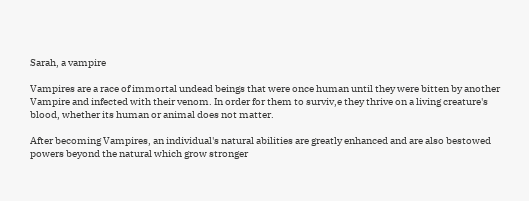Sarah, a vampire

Vampires are a race of immortal undead beings that were once human until they were bitten by another Vampire and infected with their venom. In order for them to surviv,e they thrive on a living creature's blood, whether its human or animal does not matter.

After becoming Vampires, an individual's natural abilities are greatly enhanced and are also bestowed powers beyond the natural which grow stronger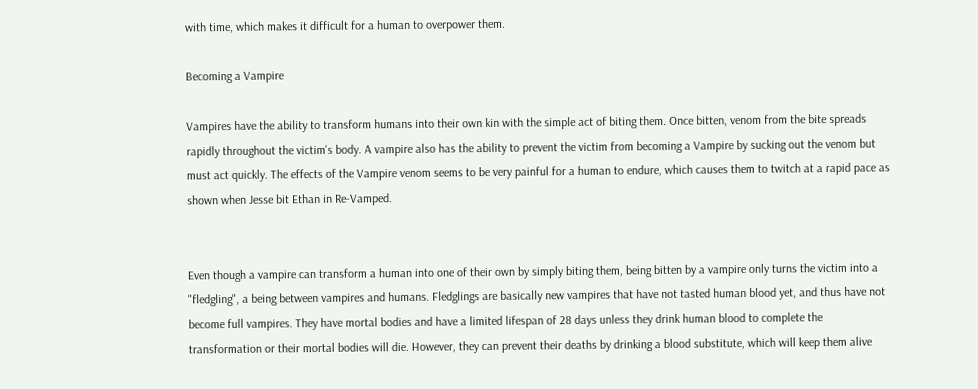with time, which makes it difficult for a human to overpower them.

Becoming a Vampire

Vampires have the ability to transform humans into their own kin with the simple act of biting them. Once bitten, venom from the bite spreads rapidly throughout the victim's body. A vampire also has the ability to prevent the victim from becoming a Vampire by sucking out the venom but must act quickly. The effects of the Vampire venom seems to be very painful for a human to endure, which causes them to twitch at a rapid pace as shown when Jesse bit Ethan in Re-Vamped.


Even though a vampire can transform a human into one of their own by simply biting them, being bitten by a vampire only turns the victim into a "fledgling", a being between vampires and humans. Fledglings are basically new vampires that have not tasted human blood yet, and thus have not become full vampires. They have mortal bodies and have a limited lifespan of 28 days unless they drink human blood to complete the transformation or their mortal bodies will die. However, they can prevent their deaths by drinking a blood substitute, which will keep them alive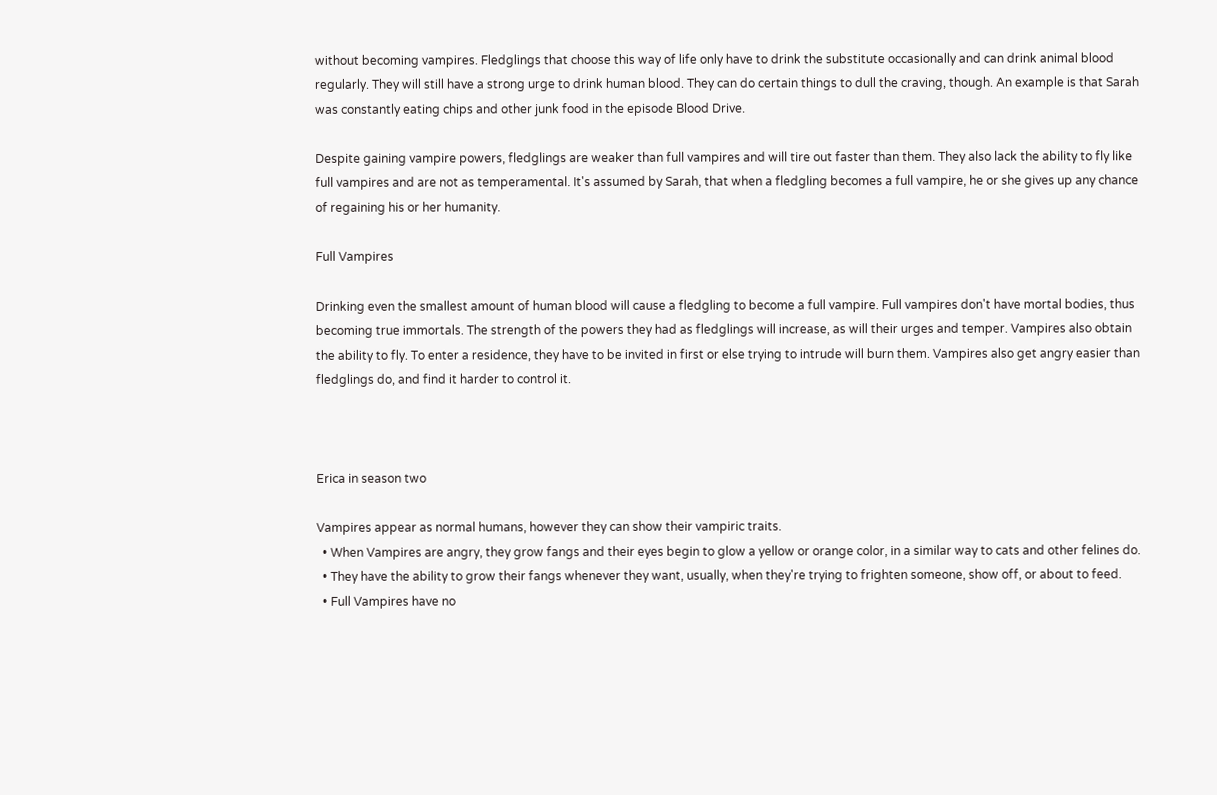without becoming vampires. Fledglings that choose this way of life only have to drink the substitute occasionally and can drink animal blood regularly. They will still have a strong urge to drink human blood. They can do certain things to dull the craving, though. An example is that Sarah was constantly eating chips and other junk food in the episode Blood Drive.

Despite gaining vampire powers, fledglings are weaker than full vampires and will tire out faster than them. They also lack the ability to fly like full vampires and are not as temperamental. It's assumed by Sarah, that when a fledgling becomes a full vampire, he or she gives up any chance of regaining his or her humanity.

Full Vampires

Drinking even the smallest amount of human blood will cause a fledgling to become a full vampire. Full vampires don't have mortal bodies, thus becoming true immortals. The strength of the powers they had as fledglings will increase, as will their urges and temper. Vampires also obtain the ability to fly. To enter a residence, they have to be invited in first or else trying to intrude will burn them. Vampires also get angry easier than fledglings do, and find it harder to control it.



Erica in season two

Vampires appear as normal humans, however they can show their vampiric traits.
  • When Vampires are angry, they grow fangs and their eyes begin to glow a yellow or orange color, in a similar way to cats and other felines do.
  • They have the ability to grow their fangs whenever they want, usually, when they're trying to frighten someone, show off, or about to feed.
  • Full Vampires have no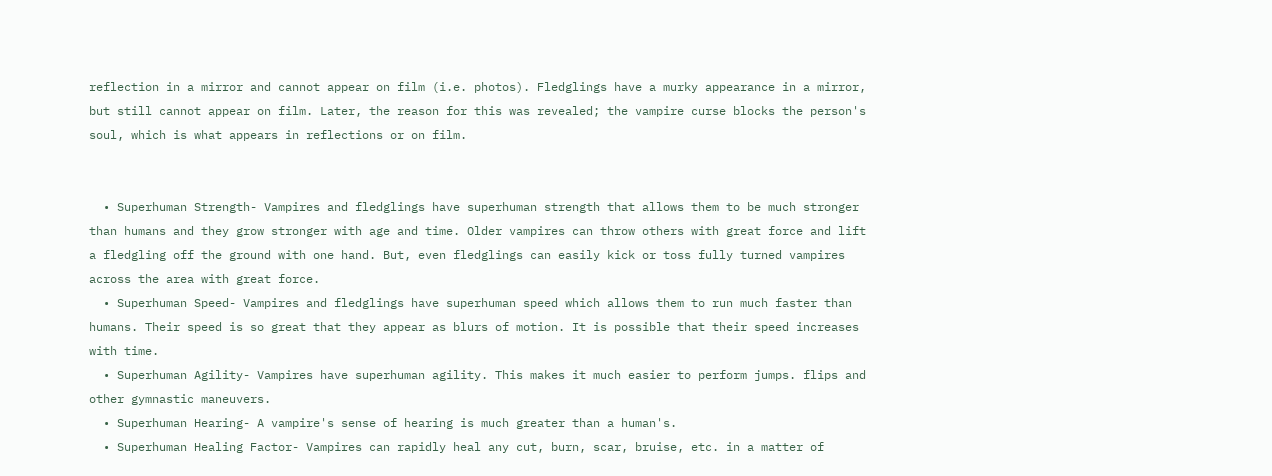reflection in a mirror and cannot appear on film (i.e. photos). Fledglings have a murky appearance in a mirror, but still cannot appear on film. Later, the reason for this was revealed; the vampire curse blocks the person's soul, which is what appears in reflections or on film.


  • Superhuman Strength- Vampires and fledglings have superhuman strength that allows them to be much stronger than humans and they grow stronger with age and time. Older vampires can throw others with great force and lift a fledgling off the ground with one hand. But, even fledglings can easily kick or toss fully turned vampires across the area with great force.
  • Superhuman Speed- Vampires and fledglings have superhuman speed which allows them to run much faster than humans. Their speed is so great that they appear as blurs of motion. It is possible that their speed increases with time.
  • Superhuman Agility- Vampires have superhuman agility. This makes it much easier to perform jumps. flips and other gymnastic maneuvers.
  • Superhuman Hearing- A vampire's sense of hearing is much greater than a human's.
  • Superhuman Healing Factor- Vampires can rapidly heal any cut, burn, scar, bruise, etc. in a matter of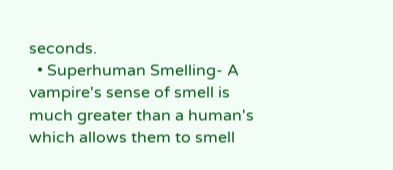seconds.
  • Superhuman Smelling- A vampire's sense of smell is much greater than a human's which allows them to smell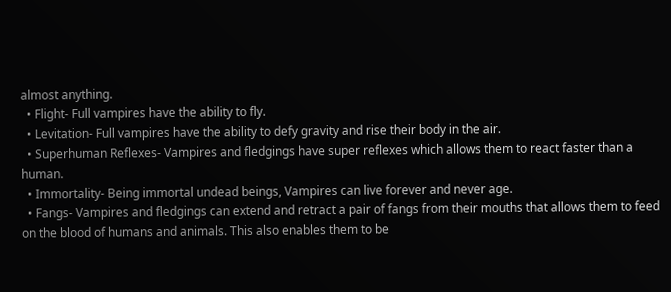almost anything.
  • Flight- Full vampires have the ability to fly.
  • Levitation- Full vampires have the ability to defy gravity and rise their body in the air.
  • Superhuman Reflexes- Vampires and fledgings have super reflexes which allows them to react faster than a human.
  • Immortality- Being immortal undead beings, Vampires can live forever and never age.
  • Fangs- Vampires and fledgings can extend and retract a pair of fangs from their mouths that allows them to feed on the blood of humans and animals. This also enables them to be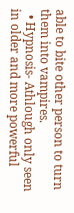able to bite other person to turn them into vampires.
  • Hypnosis- Athlough only seen in older and more powerful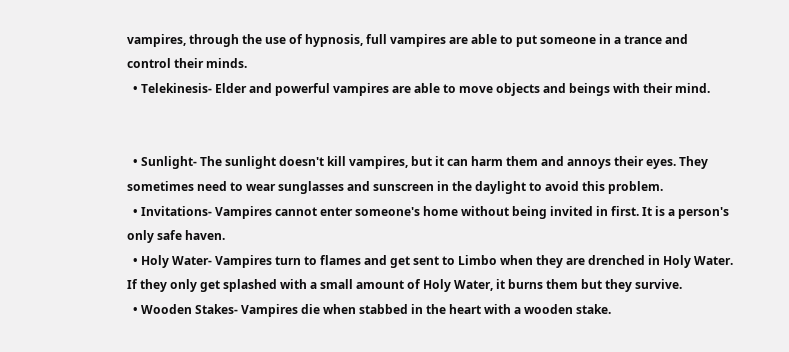vampires, through the use of hypnosis, full vampires are able to put someone in a trance and control their minds.
  • Telekinesis- Elder and powerful vampires are able to move objects and beings with their mind.


  • Sunlight- The sunlight doesn't kill vampires, but it can harm them and annoys their eyes. They sometimes need to wear sunglasses and sunscreen in the daylight to avoid this problem.
  • Invitations- Vampires cannot enter someone's home without being invited in first. It is a person's only safe haven.
  • Holy Water- Vampires turn to flames and get sent to Limbo when they are drenched in Holy Water. If they only get splashed with a small amount of Holy Water, it burns them but they survive.
  • Wooden Stakes- Vampires die when stabbed in the heart with a wooden stake.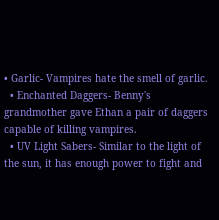• Garlic- Vampires hate the smell of garlic.
  • Enchanted Daggers- Benny's grandmother gave Ethan a pair of daggers capable of killing vampires.
  • UV Light Sabers- Similar to the light of the sun, it has enough power to fight and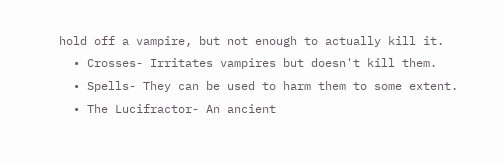hold off a vampire, but not enough to actually kill it.
  • Crosses- Irritates vampires but doesn't kill them.
  • Spells- They can be used to harm them to some extent.
  • The Lucifractor- An ancient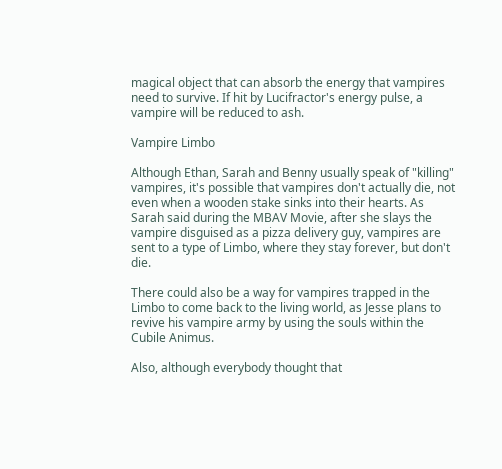magical object that can absorb the energy that vampires need to survive. If hit by Lucifractor's energy pulse, a vampire will be reduced to ash.

Vampire Limbo

Although Ethan, Sarah and Benny usually speak of "killing" vampires, it's possible that vampires don't actually die, not even when a wooden stake sinks into their hearts. As Sarah said during the MBAV Movie, after she slays the vampire disguised as a pizza delivery guy, vampires are sent to a type of Limbo, where they stay forever, but don't die.

There could also be a way for vampires trapped in the Limbo to come back to the living world, as Jesse plans to revive his vampire army by using the souls within the Cubile Animus.

Also, although everybody thought that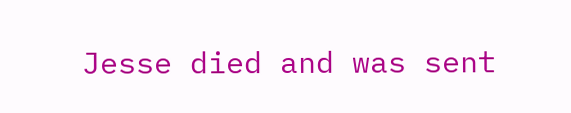Jesse died and was sent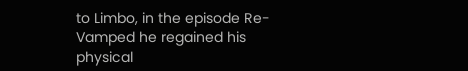to Limbo, in the episode Re-Vamped he regained his physical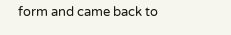form and came back to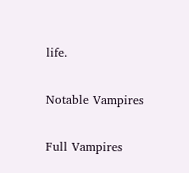life.

Notable Vampires

Full Vampires